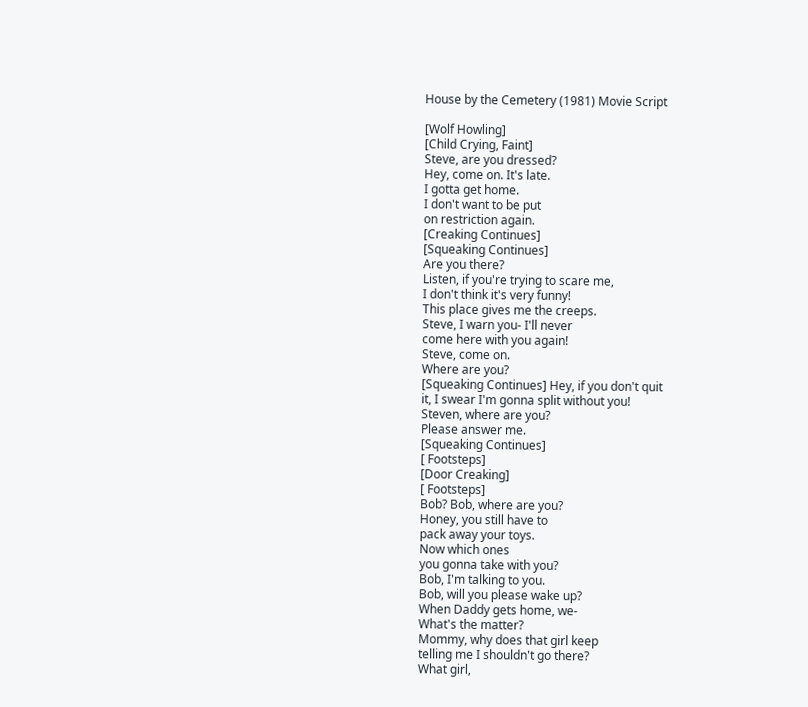House by the Cemetery (1981) Movie Script

[Wolf Howling]
[Child Crying, Faint]
Steve, are you dressed?
Hey, come on. It's late.
I gotta get home.
I don't want to be put
on restriction again.
[Creaking Continues]
[Squeaking Continues]
Are you there?
Listen, if you're trying to scare me,
I don't think it's very funny!
This place gives me the creeps.
Steve, I warn you- I'll never
come here with you again!
Steve, come on.
Where are you?
[Squeaking Continues] Hey, if you don't quit
it, I swear I'm gonna split without you!
Steven, where are you?
Please answer me.
[Squeaking Continues]
[ Footsteps]
[Door Creaking]
[ Footsteps]
Bob? Bob, where are you?
Honey, you still have to
pack away your toys.
Now which ones
you gonna take with you?
Bob, I'm talking to you.
Bob, will you please wake up?
When Daddy gets home, we-
What's the matter?
Mommy, why does that girl keep
telling me I shouldn't go there?
What girl,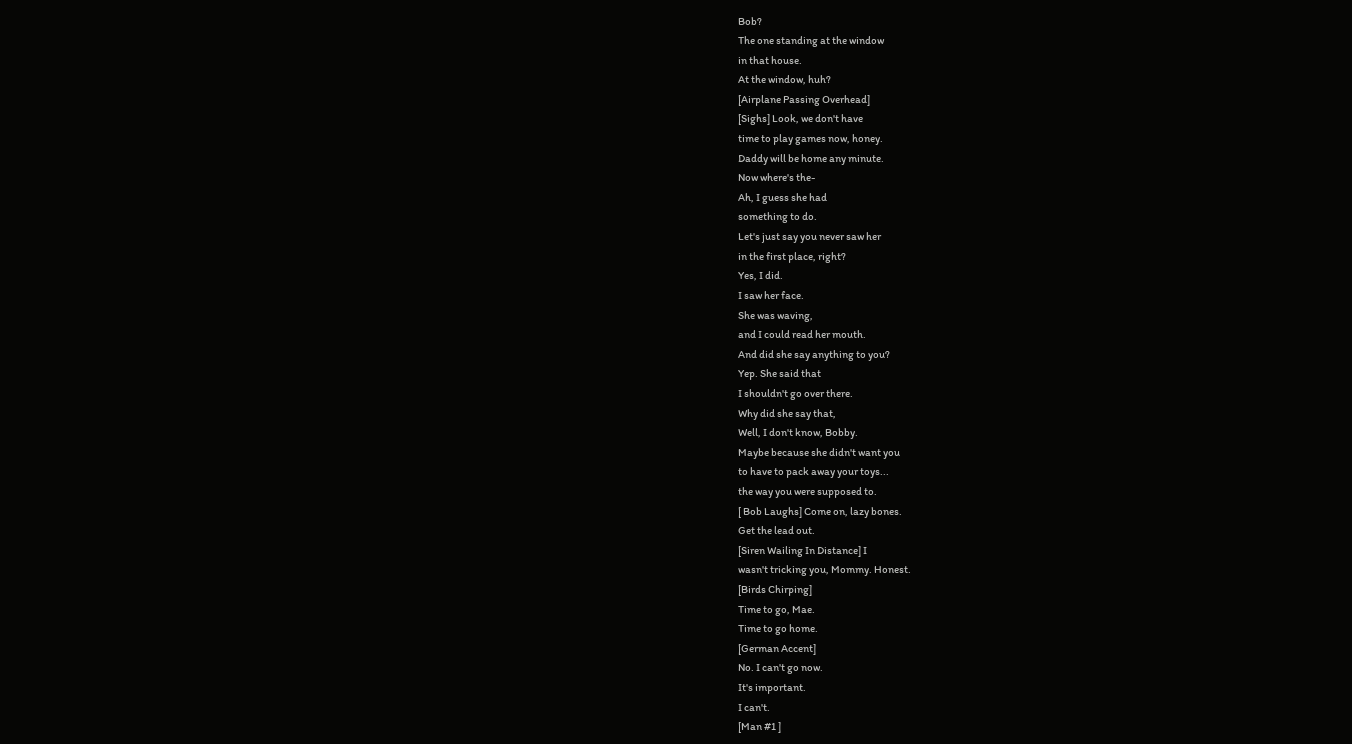Bob?
The one standing at the window
in that house.
At the window, huh?
[Airplane Passing Overhead]
[Sighs] Look, we don't have
time to play games now, honey.
Daddy will be home any minute.
Now where's the-
Ah, I guess she had
something to do.
Let's just say you never saw her
in the first place, right?
Yes, I did.
I saw her face.
She was waving,
and I could read her mouth.
And did she say anything to you?
Yep. She said that
I shouldn't go over there.
Why did she say that,
Well, I don't know, Bobby.
Maybe because she didn't want you
to have to pack away your toys...
the way you were supposed to.
[ Bob Laughs] Come on, lazy bones.
Get the lead out.
[Siren Wailing In Distance] I
wasn't tricking you, Mommy. Honest.
[Birds Chirping]
Time to go, Mae.
Time to go home.
[German Accent]
No. I can't go now.
It's important.
I can't.
[Man #1 ]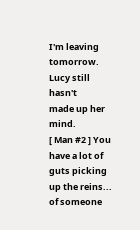I'm leaving tomorrow.
Lucy still hasn't
made up her mind.
[ Man #2 ] You have a lot of
guts picking up the reins...
of someone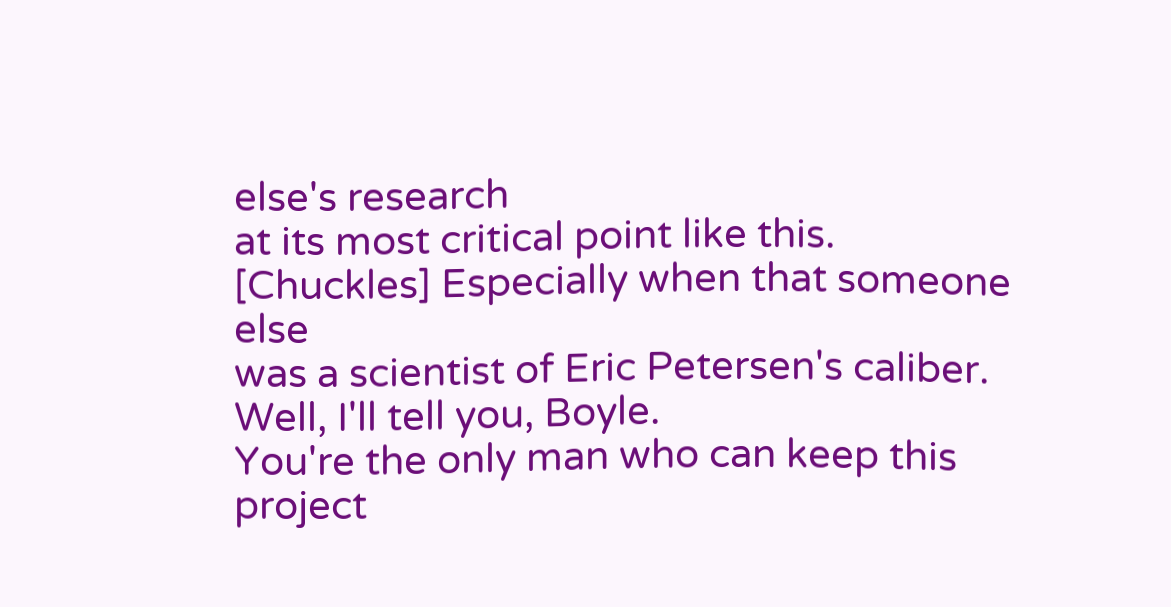else's research
at its most critical point like this.
[Chuckles] Especially when that someone else
was a scientist of Eric Petersen's caliber.
Well, I'll tell you, Boyle.
You're the only man who can keep this
project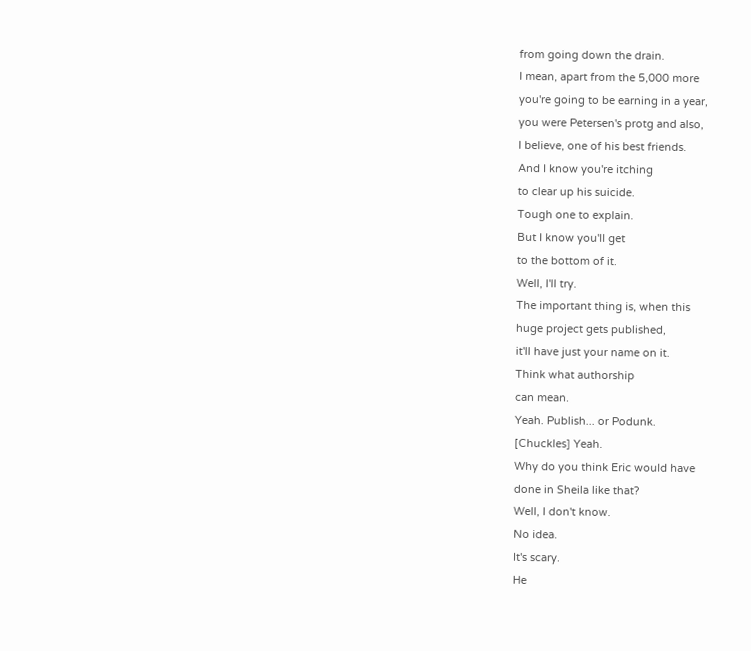from going down the drain.
I mean, apart from the 5,000 more
you're going to be earning in a year,
you were Petersen's protg and also,
I believe, one of his best friends.
And I know you're itching
to clear up his suicide.
Tough one to explain.
But I know you'll get
to the bottom of it.
Well, I'll try.
The important thing is, when this
huge project gets published,
it'll have just your name on it.
Think what authorship
can mean.
Yeah. Publish... or Podunk.
[Chuckles] Yeah.
Why do you think Eric would have
done in Sheila like that?
Well, I don't know.
No idea.
It's scary.
He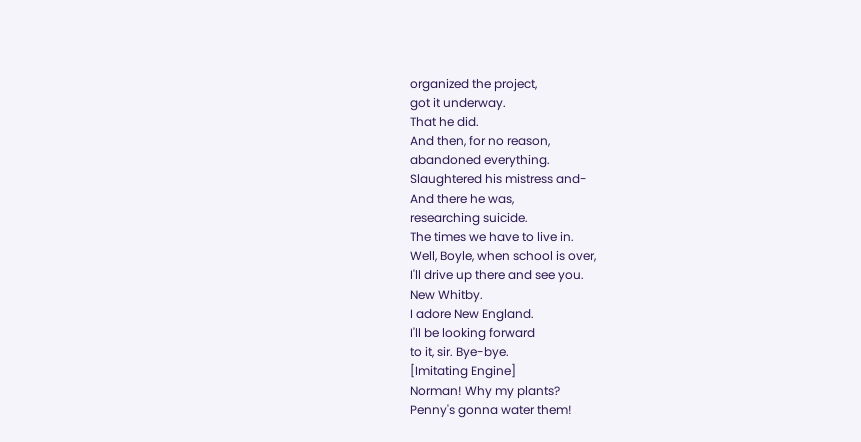organized the project,
got it underway.
That he did.
And then, for no reason,
abandoned everything.
Slaughtered his mistress and-
And there he was,
researching suicide.
The times we have to live in.
Well, Boyle, when school is over,
I'll drive up there and see you.
New Whitby.
I adore New England.
I'll be looking forward
to it, sir. Bye-bye.
[Imitating Engine]
Norman! Why my plants?
Penny's gonna water them!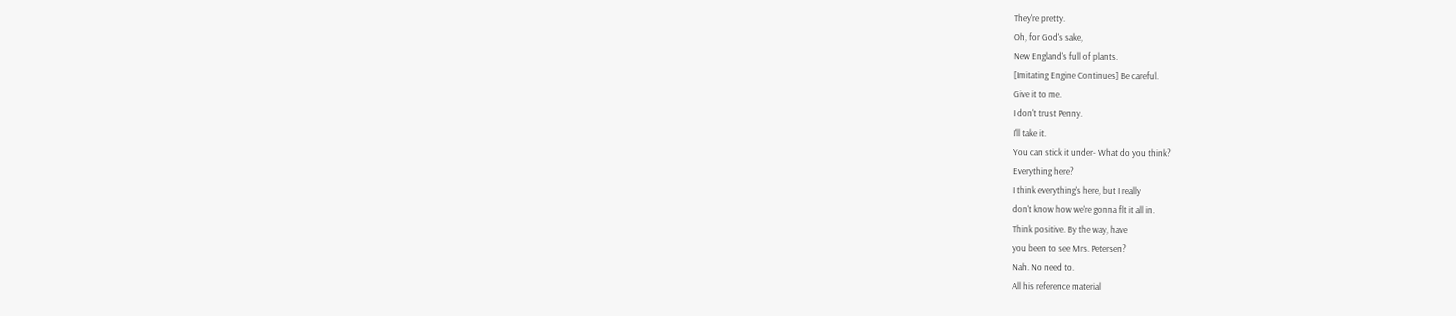They're pretty.
Oh, for God's sake,
New England's full of plants.
[Imitating Engine Continues] Be careful.
Give it to me.
I don't trust Penny.
I'll take it.
You can stick it under- What do you think?
Everything here?
I think everything's here, but I really
don't know how we're gonna flt it all in.
Think positive. By the way, have
you been to see Mrs. Petersen?
Nah. No need to.
All his reference material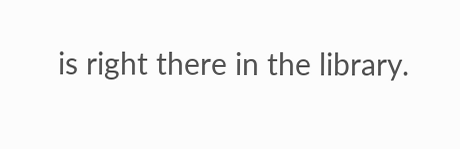is right there in the library.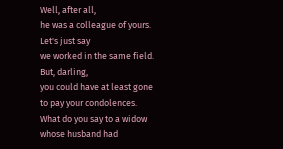Well, after all,
he was a colleague of yours.
Let's just say
we worked in the same field.
But, darling,
you could have at least gone
to pay your condolences.
What do you say to a widow
whose husband had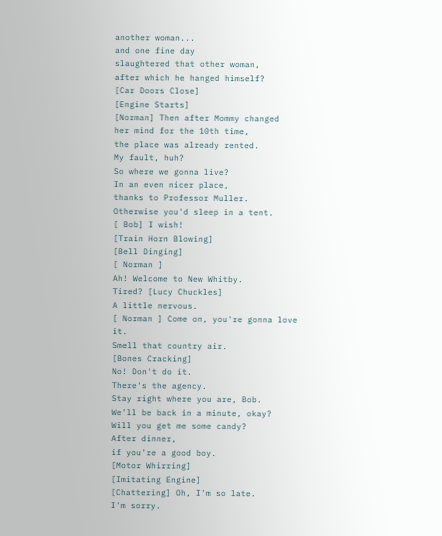another woman...
and one fine day
slaughtered that other woman,
after which he hanged himself?
[Car Doors Close]
[Engine Starts]
[Norman] Then after Mommy changed
her mind for the 10th time,
the place was already rented.
My fault, huh?
So where we gonna live?
In an even nicer place,
thanks to Professor Muller.
Otherwise you'd sleep in a tent.
[ Bob] I wish!
[Train Horn Blowing]
[Bell Dinging]
[ Norman ]
Ah! Welcome to New Whitby.
Tired? [Lucy Chuckles]
A little nervous.
[ Norman ] Come on, you're gonna love it.
Smell that country air.
[Bones Cracking]
No! Don't do it.
There's the agency.
Stay right where you are, Bob.
We'll be back in a minute, okay?
Will you get me some candy?
After dinner,
if you're a good boy.
[Motor Whirring]
[Imitating Engine]
[Chattering] Oh, I'm so late.
I'm sorry.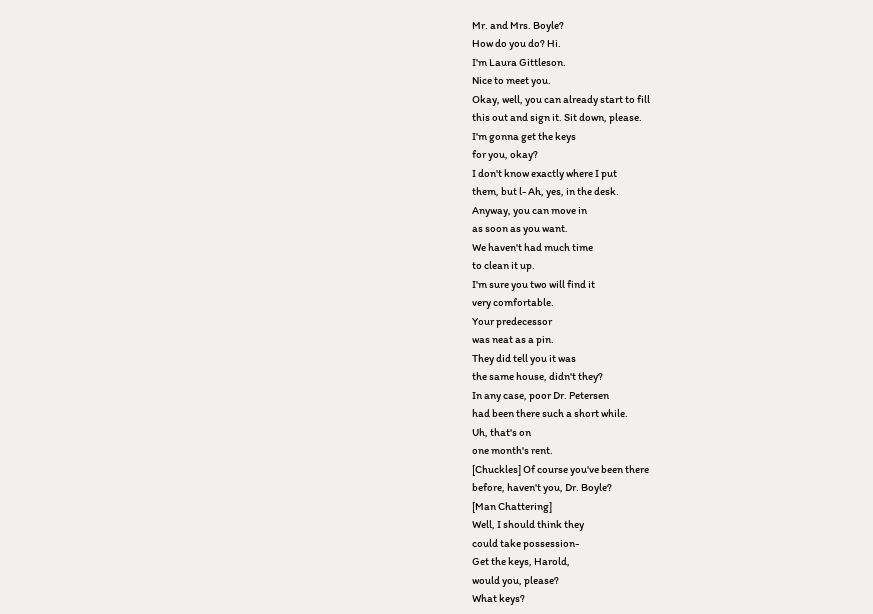Mr. and Mrs. Boyle?
How do you do? Hi.
I'm Laura Gittleson.
Nice to meet you.
Okay, well, you can already start to fill
this out and sign it. Sit down, please.
I'm gonna get the keys
for you, okay?
I don't know exactly where I put
them, but l- Ah, yes, in the desk.
Anyway, you can move in
as soon as you want.
We haven't had much time
to clean it up.
I'm sure you two will find it
very comfortable.
Your predecessor
was neat as a pin.
They did tell you it was
the same house, didn't they?
In any case, poor Dr. Petersen
had been there such a short while.
Uh, that's on
one month's rent.
[Chuckles] Of course you've been there
before, haven't you, Dr. Boyle?
[Man Chattering]
Well, I should think they
could take possession-
Get the keys, Harold,
would you, please?
What keys?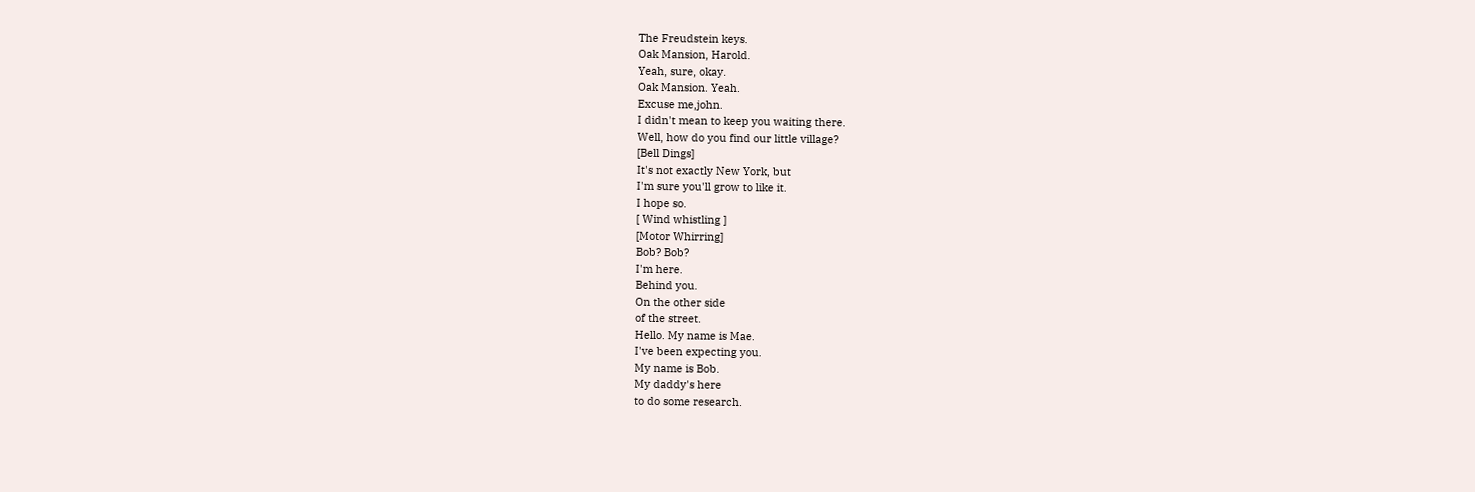The Freudstein keys.
Oak Mansion, Harold.
Yeah, sure, okay.
Oak Mansion. Yeah.
Excuse me,john.
I didn't mean to keep you waiting there.
Well, how do you find our little village?
[Bell Dings]
It's not exactly New York, but
I'm sure you'll grow to like it.
I hope so.
[ Wind whistling ]
[Motor Whirring]
Bob? Bob?
I'm here.
Behind you.
On the other side
of the street.
Hello. My name is Mae.
I've been expecting you.
My name is Bob.
My daddy's here
to do some research.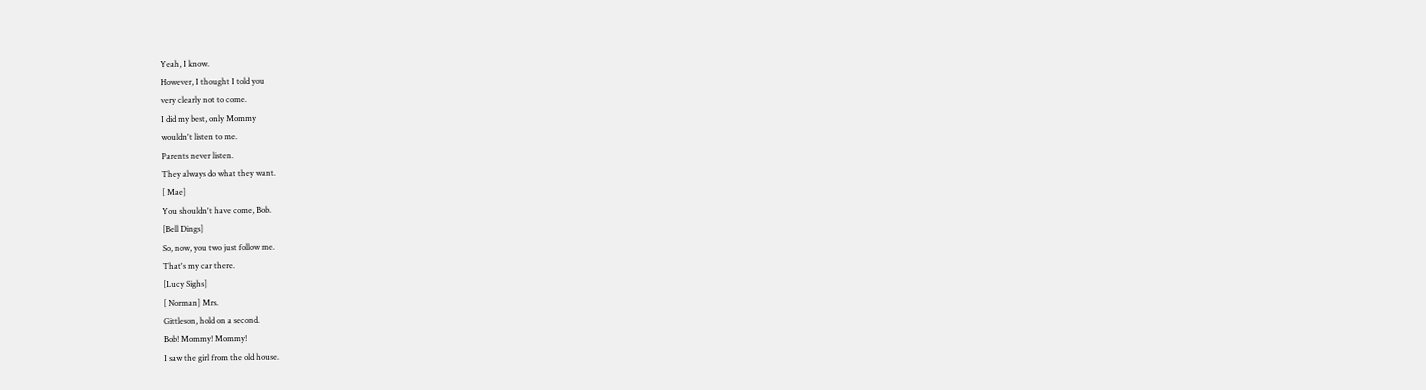Yeah, I know.
However, I thought I told you
very clearly not to come.
I did my best, only Mommy
wouldn't listen to me.
Parents never listen.
They always do what they want.
[ Mae]
You shouldn't have come, Bob.
[Bell Dings]
So, now, you two just follow me.
That's my car there.
[Lucy Sighs]
[ Norman] Mrs.
Gittleson, hold on a second.
Bob! Mommy! Mommy!
I saw the girl from the old house.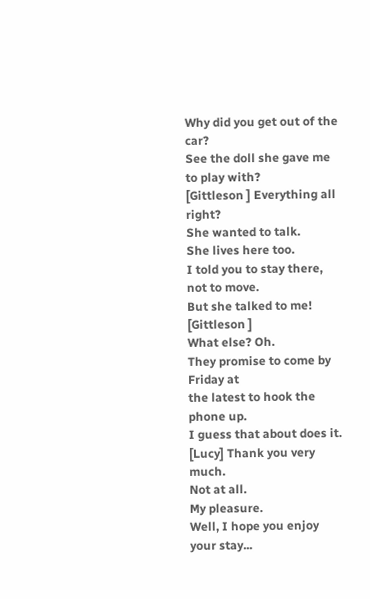Why did you get out of the car?
See the doll she gave me to play with?
[Gittleson ] Everything all right?
She wanted to talk.
She lives here too.
I told you to stay there, not to move.
But she talked to me!
[Gittleson ]
What else? Oh.
They promise to come by Friday at
the latest to hook the phone up.
I guess that about does it.
[Lucy] Thank you very much.
Not at all.
My pleasure.
Well, I hope you enjoy your stay...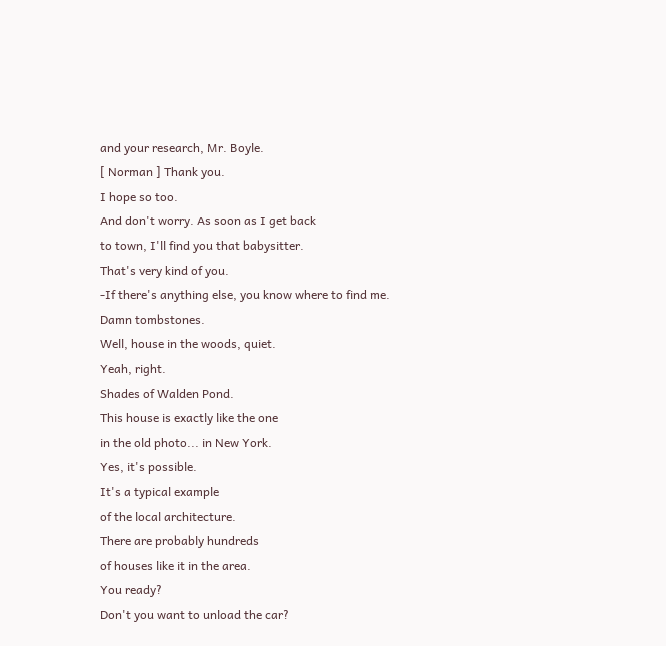and your research, Mr. Boyle.
[ Norman ] Thank you.
I hope so too.
And don't worry. As soon as I get back
to town, I'll find you that babysitter.
That's very kind of you.
-If there's anything else, you know where to find me.
Damn tombstones.
Well, house in the woods, quiet.
Yeah, right.
Shades of Walden Pond.
This house is exactly like the one
in the old photo... in New York.
Yes, it's possible.
It's a typical example
of the local architecture.
There are probably hundreds
of houses like it in the area.
You ready?
Don't you want to unload the car?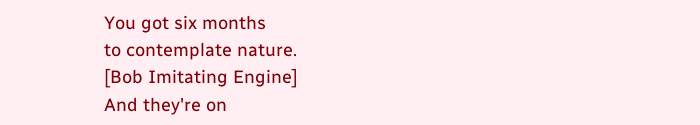You got six months
to contemplate nature.
[Bob Imitating Engine]
And they're on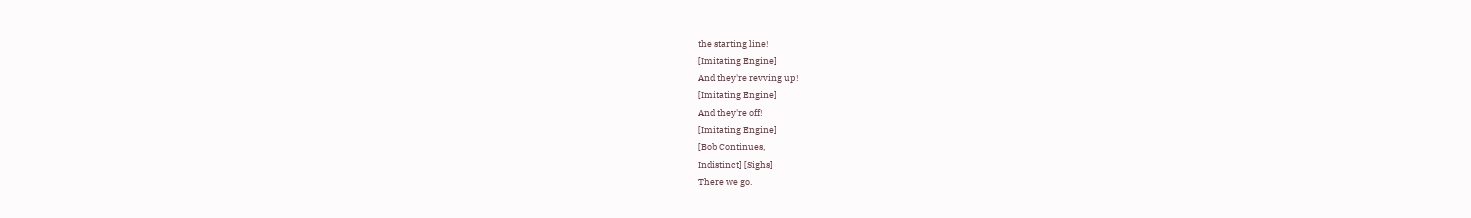the starting line!
[Imitating Engine]
And they're revving up!
[Imitating Engine]
And they're off!
[Imitating Engine]
[Bob Continues,
Indistinct] [Sighs]
There we go.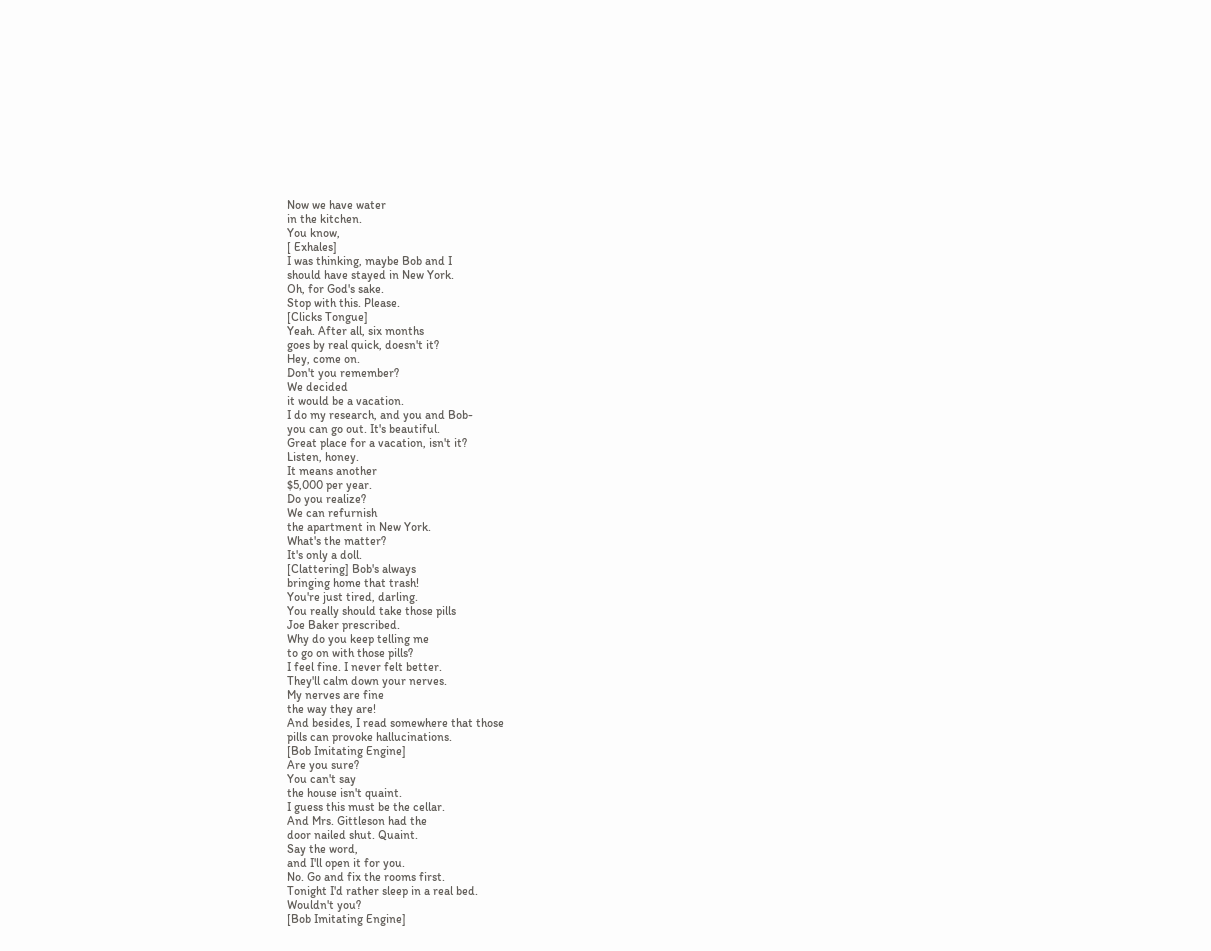Now we have water
in the kitchen.
You know,
[ Exhales]
I was thinking, maybe Bob and I
should have stayed in New York.
Oh, for God's sake.
Stop with this. Please.
[Clicks Tongue]
Yeah. After all, six months
goes by real quick, doesn't it?
Hey, come on.
Don't you remember?
We decided
it would be a vacation.
I do my research, and you and Bob-
you can go out. It's beautiful.
Great place for a vacation, isn't it?
Listen, honey.
It means another
$5,000 per year.
Do you realize?
We can refurnish
the apartment in New York.
What's the matter?
It's only a doll.
[Clattering] Bob's always
bringing home that trash!
You're just tired, darling.
You really should take those pills
Joe Baker prescribed.
Why do you keep telling me
to go on with those pills?
I feel fine. I never felt better.
They'll calm down your nerves.
My nerves are fine
the way they are!
And besides, I read somewhere that those
pills can provoke hallucinations.
[Bob Imitating Engine]
Are you sure?
You can't say
the house isn't quaint.
I guess this must be the cellar.
And Mrs. Gittleson had the
door nailed shut. Quaint.
Say the word,
and I'll open it for you.
No. Go and fix the rooms first.
Tonight I'd rather sleep in a real bed.
Wouldn't you?
[Bob Imitating Engine]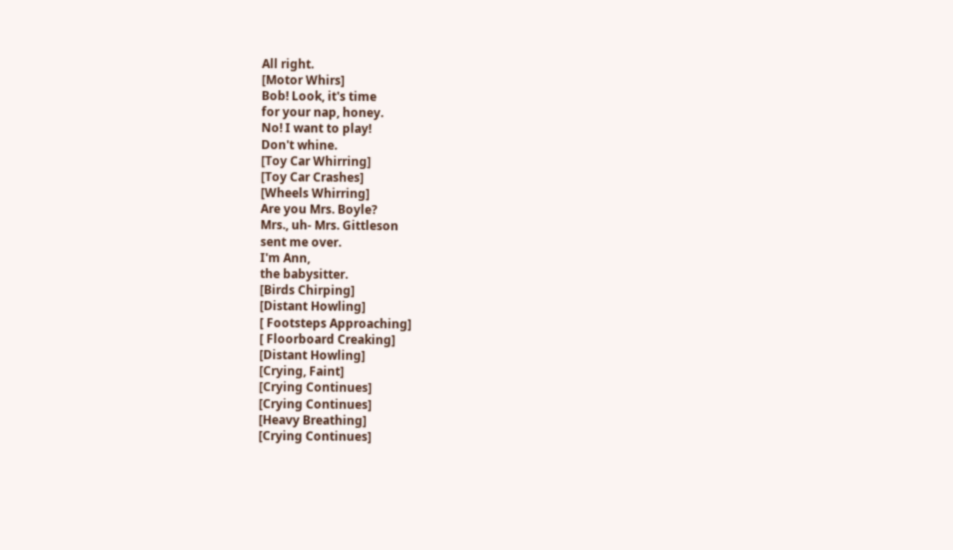All right.
[Motor Whirs]
Bob! Look, it's time
for your nap, honey.
No! I want to play!
Don't whine.
[Toy Car Whirring]
[Toy Car Crashes]
[Wheels Whirring]
Are you Mrs. Boyle?
Mrs., uh- Mrs. Gittleson
sent me over.
I'm Ann,
the babysitter.
[Birds Chirping]
[Distant Howling]
[ Footsteps Approaching]
[ Floorboard Creaking]
[Distant Howling]
[Crying, Faint]
[Crying Continues]
[Crying Continues]
[Heavy Breathing]
[Crying Continues]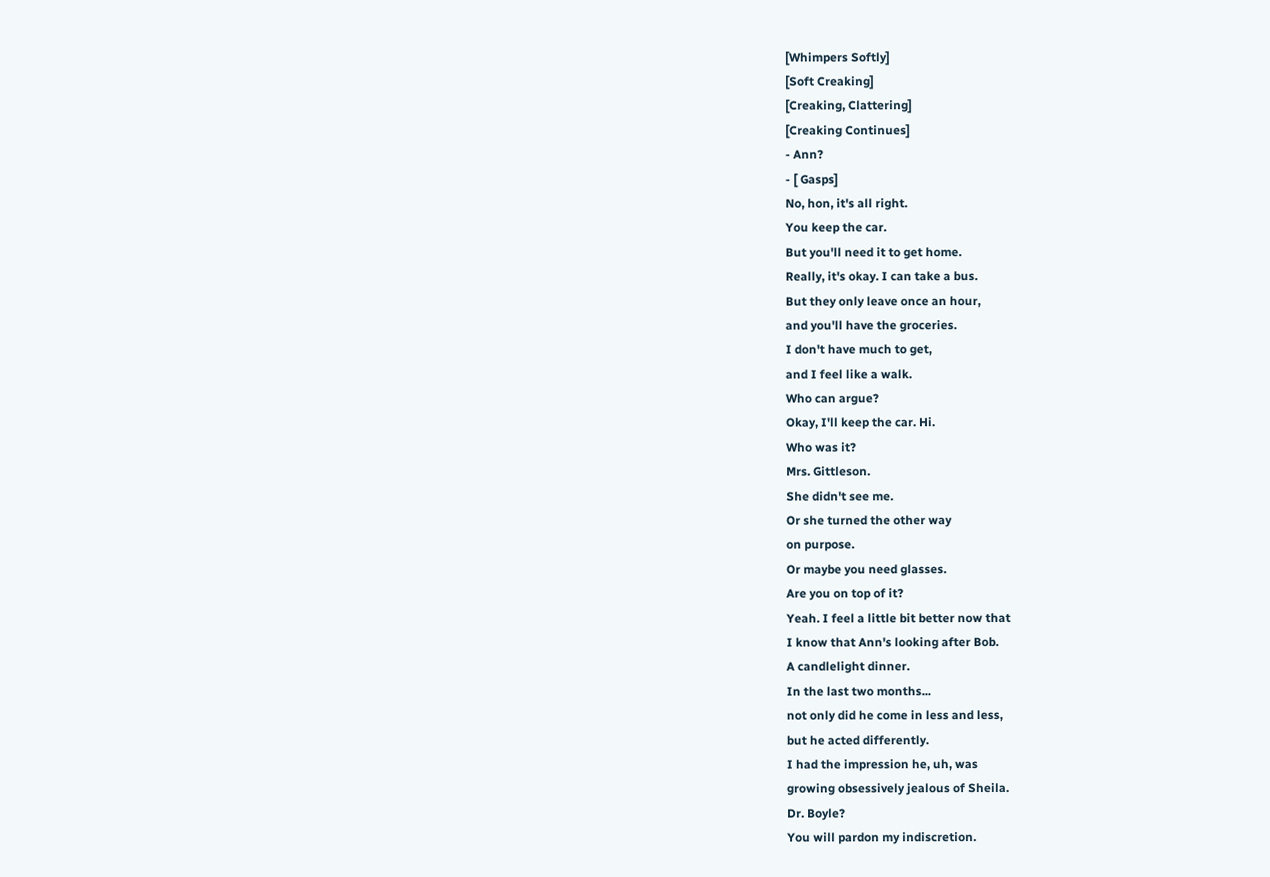[Whimpers Softly]
[Soft Creaking]
[Creaking, Clattering]
[Creaking Continues]
- Ann?
- [ Gasps]
No, hon, it's all right.
You keep the car.
But you'll need it to get home.
Really, it's okay. I can take a bus.
But they only leave once an hour,
and you'll have the groceries.
I don't have much to get,
and I feel like a walk.
Who can argue?
Okay, I'll keep the car. Hi.
Who was it?
Mrs. Gittleson.
She didn't see me.
Or she turned the other way
on purpose.
Or maybe you need glasses.
Are you on top of it?
Yeah. I feel a little bit better now that
I know that Ann's looking after Bob.
A candlelight dinner.
In the last two months...
not only did he come in less and less,
but he acted differently.
I had the impression he, uh, was
growing obsessively jealous of Sheila.
Dr. Boyle?
You will pardon my indiscretion.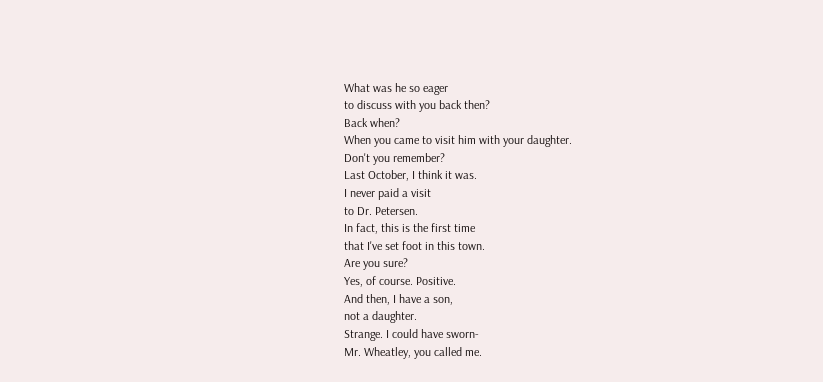What was he so eager
to discuss with you back then?
Back when?
When you came to visit him with your daughter.
Don't you remember?
Last October, I think it was.
I never paid a visit
to Dr. Petersen.
In fact, this is the first time
that I've set foot in this town.
Are you sure?
Yes, of course. Positive.
And then, I have a son,
not a daughter.
Strange. I could have sworn-
Mr. Wheatley, you called me.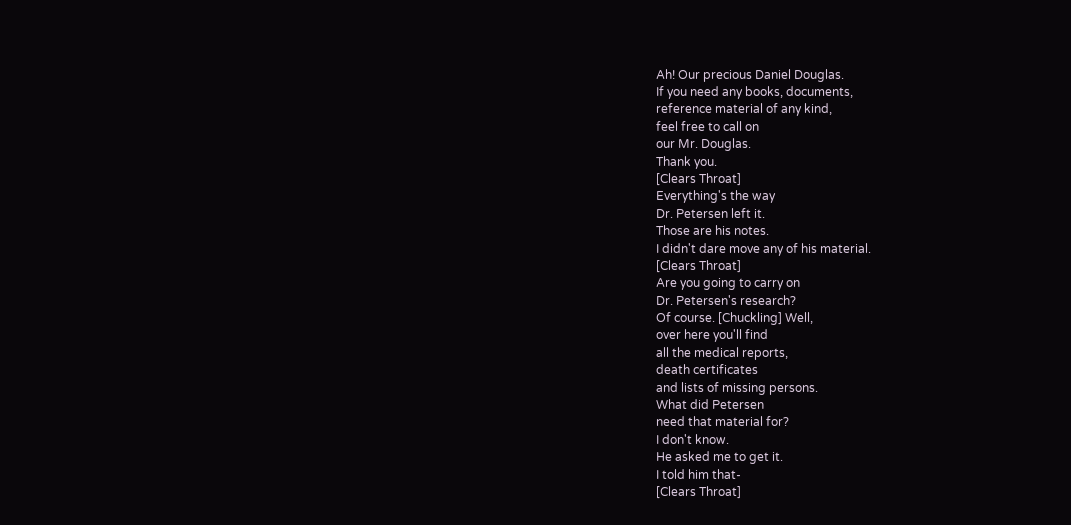Ah! Our precious Daniel Douglas.
If you need any books, documents,
reference material of any kind,
feel free to call on
our Mr. Douglas.
Thank you.
[Clears Throat]
Everything's the way
Dr. Petersen left it.
Those are his notes.
I didn't dare move any of his material.
[Clears Throat]
Are you going to carry on
Dr. Petersen's research?
Of course. [Chuckling] Well,
over here you'll find
all the medical reports,
death certificates
and lists of missing persons.
What did Petersen
need that material for?
I don't know.
He asked me to get it.
I told him that-
[Clears Throat]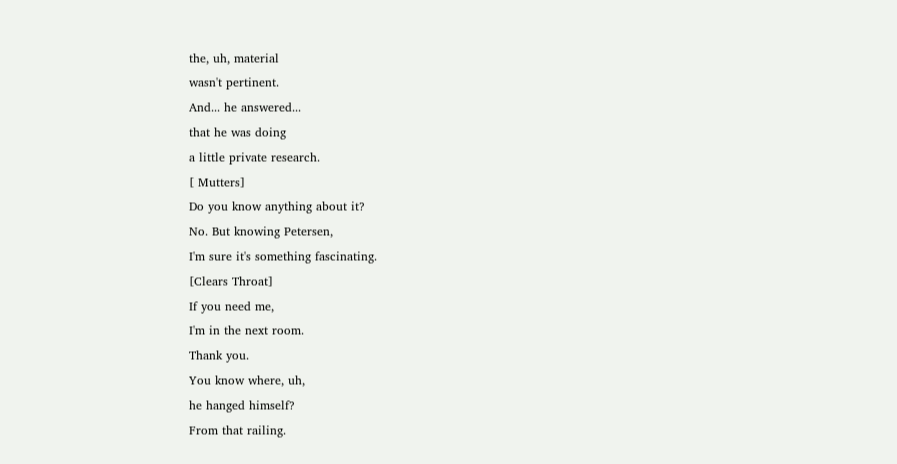the, uh, material
wasn't pertinent.
And... he answered...
that he was doing
a little private research.
[ Mutters]
Do you know anything about it?
No. But knowing Petersen,
I'm sure it's something fascinating.
[Clears Throat]
If you need me,
I'm in the next room.
Thank you.
You know where, uh,
he hanged himself?
From that railing.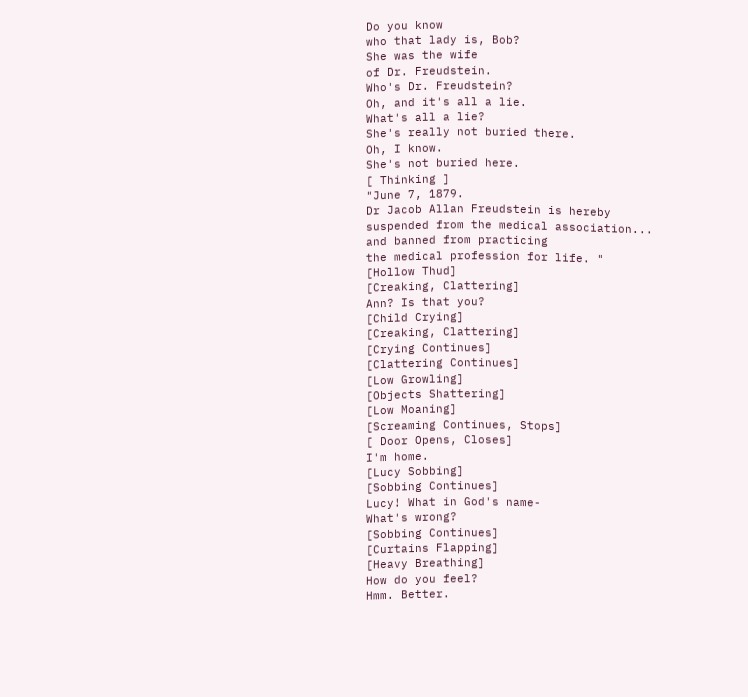Do you know
who that lady is, Bob?
She was the wife
of Dr. Freudstein.
Who's Dr. Freudstein?
Oh, and it's all a lie.
What's all a lie?
She's really not buried there.
Oh, I know.
She's not buried here.
[ Thinking ]
"June 7, 1879.
Dr Jacob Allan Freudstein is hereby
suspended from the medical association...
and banned from practicing
the medical profession for life. "
[Hollow Thud]
[Creaking, Clattering]
Ann? Is that you?
[Child Crying]
[Creaking, Clattering]
[Crying Continues]
[Clattering Continues]
[Low Growling]
[Objects Shattering]
[Low Moaning]
[Screaming Continues, Stops]
[ Door Opens, Closes]
I'm home.
[Lucy Sobbing]
[Sobbing Continues]
Lucy! What in God's name-
What's wrong?
[Sobbing Continues]
[Curtains Flapping]
[Heavy Breathing]
How do you feel?
Hmm. Better.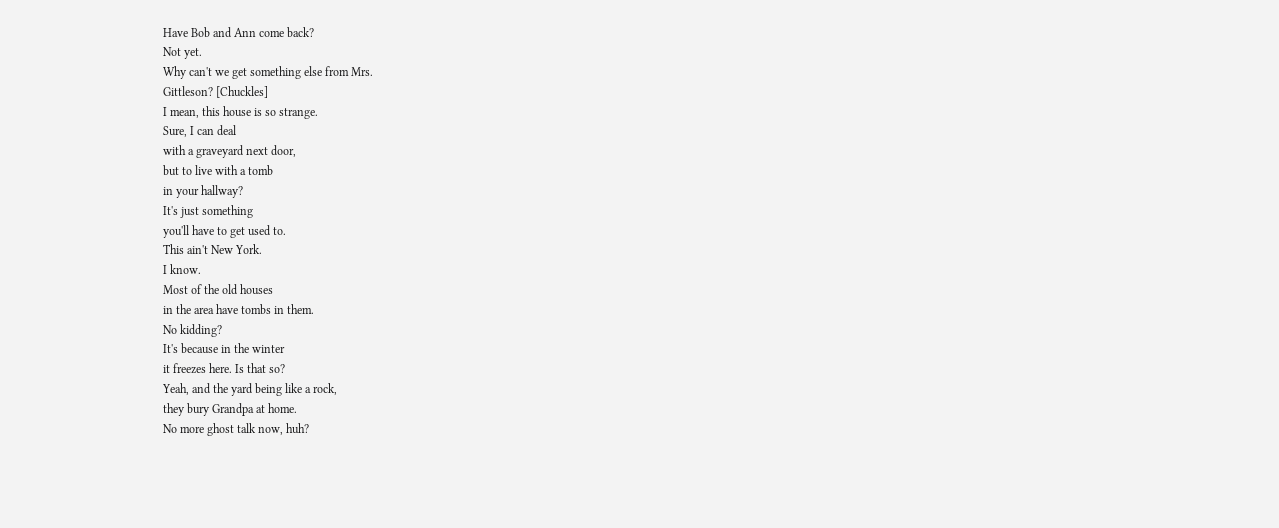Have Bob and Ann come back?
Not yet.
Why can't we get something else from Mrs.
Gittleson? [Chuckles]
I mean, this house is so strange.
Sure, I can deal
with a graveyard next door,
but to live with a tomb
in your hallway?
It's just something
you'll have to get used to.
This ain't New York.
I know.
Most of the old houses
in the area have tombs in them.
No kidding?
It's because in the winter
it freezes here. Is that so?
Yeah, and the yard being like a rock,
they bury Grandpa at home.
No more ghost talk now, huh?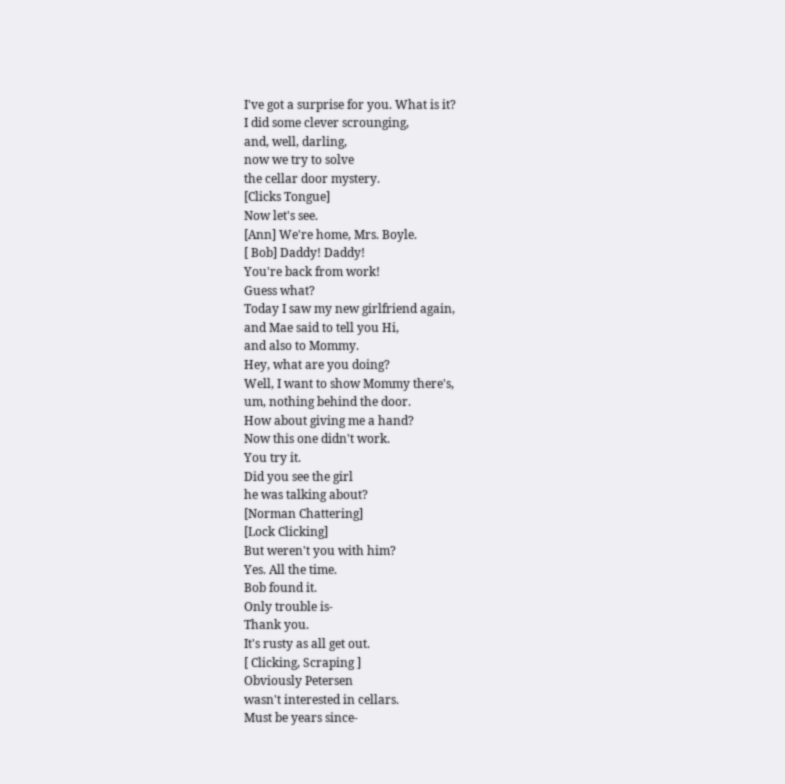I've got a surprise for you. What is it?
I did some clever scrounging,
and, well, darling,
now we try to solve
the cellar door mystery.
[Clicks Tongue]
Now let's see.
[Ann] We're home, Mrs. Boyle.
[ Bob] Daddy! Daddy!
You're back from work!
Guess what?
Today I saw my new girlfriend again,
and Mae said to tell you Hi,
and also to Mommy.
Hey, what are you doing?
Well, I want to show Mommy there's,
um, nothing behind the door.
How about giving me a hand?
Now this one didn't work.
You try it.
Did you see the girl
he was talking about?
[Norman Chattering]
[Lock Clicking]
But weren't you with him?
Yes. All the time.
Bob found it.
Only trouble is-
Thank you.
It's rusty as all get out.
[ Clicking, Scraping ]
Obviously Petersen
wasn't interested in cellars.
Must be years since-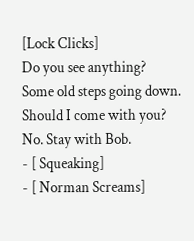[Lock Clicks]
Do you see anything?
Some old steps going down.
Should I come with you?
No. Stay with Bob.
- [ Squeaking]
- [ Norman Screams]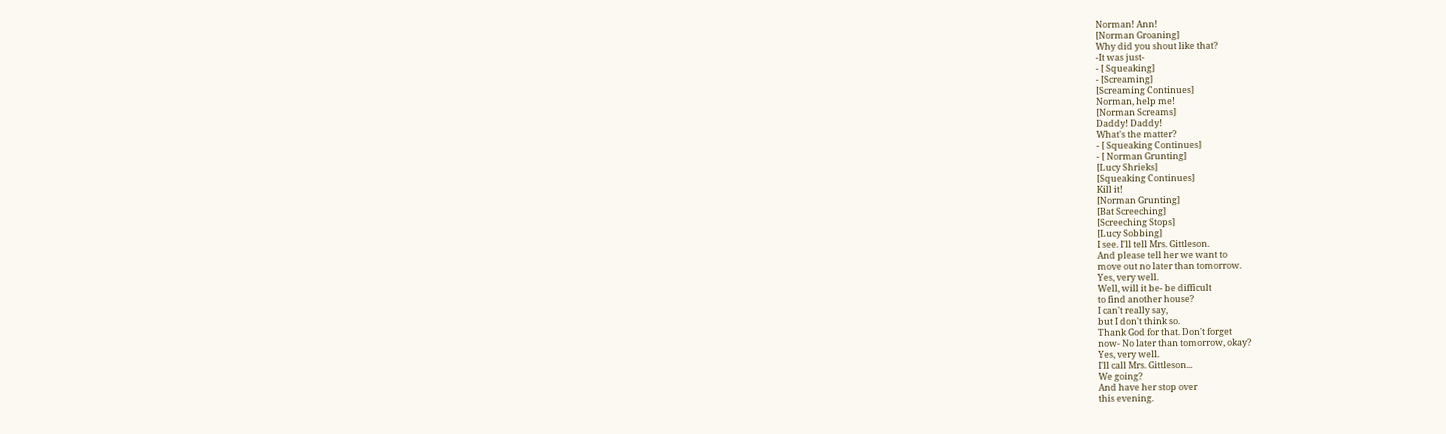Norman! Ann!
[Norman Groaning]
Why did you shout like that?
-It was just-
- [ Squeaking]
- [Screaming]
[Screaming Continues]
Norman, help me!
[Norman Screams]
Daddy! Daddy!
What's the matter?
- [ Squeaking Continues]
- [ Norman Grunting]
[Lucy Shrieks]
[Squeaking Continues]
Kill it!
[Norman Grunting]
[Bat Screeching]
[Screeching Stops]
[Lucy Sobbing]
I see. I'll tell Mrs. Gittleson.
And please tell her we want to
move out no later than tomorrow.
Yes, very well.
Well, will it be- be difficult
to find another house?
I can't really say,
but I don't think so.
Thank God for that. Don't forget
now- No later than tomorrow, okay?
Yes, very well.
I'll call Mrs. Gittleson...
We going?
And have her stop over
this evening.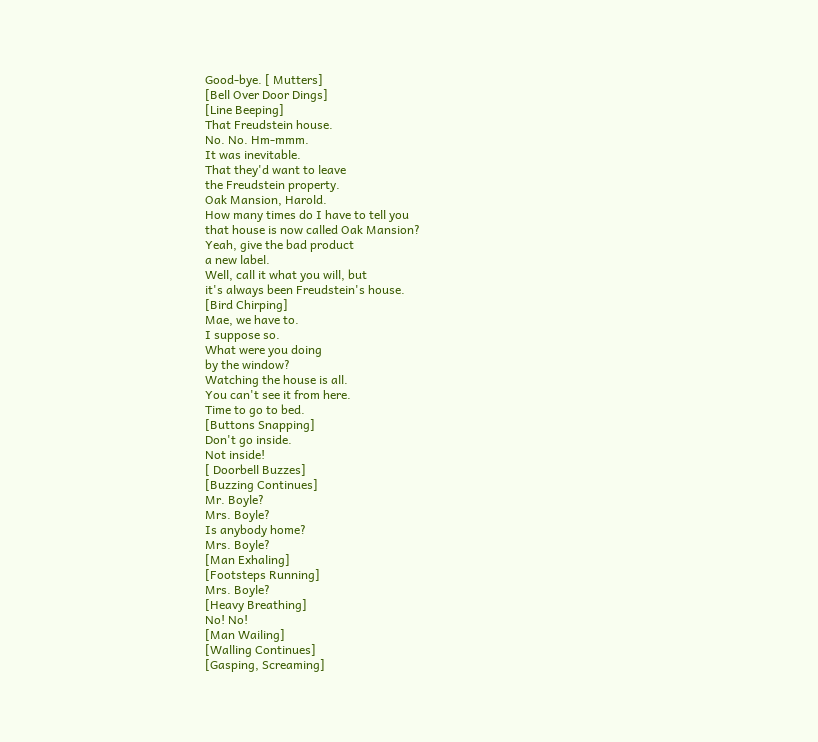Good-bye. [ Mutters]
[Bell Over Door Dings]
[Line Beeping]
That Freudstein house.
No. No. Hm-mmm.
It was inevitable.
That they'd want to leave
the Freudstein property.
Oak Mansion, Harold.
How many times do I have to tell you
that house is now called Oak Mansion?
Yeah, give the bad product
a new label.
Well, call it what you will, but
it's always been Freudstein's house.
[Bird Chirping]
Mae, we have to.
I suppose so.
What were you doing
by the window?
Watching the house is all.
You can't see it from here.
Time to go to bed.
[Buttons Snapping]
Don't go inside.
Not inside!
[ Doorbell Buzzes]
[Buzzing Continues]
Mr. Boyle?
Mrs. Boyle?
Is anybody home?
Mrs. Boyle?
[Man Exhaling]
[Footsteps Running]
Mrs. Boyle?
[Heavy Breathing]
No! No!
[Man Wailing]
[Walling Continues]
[Gasping, Screaming]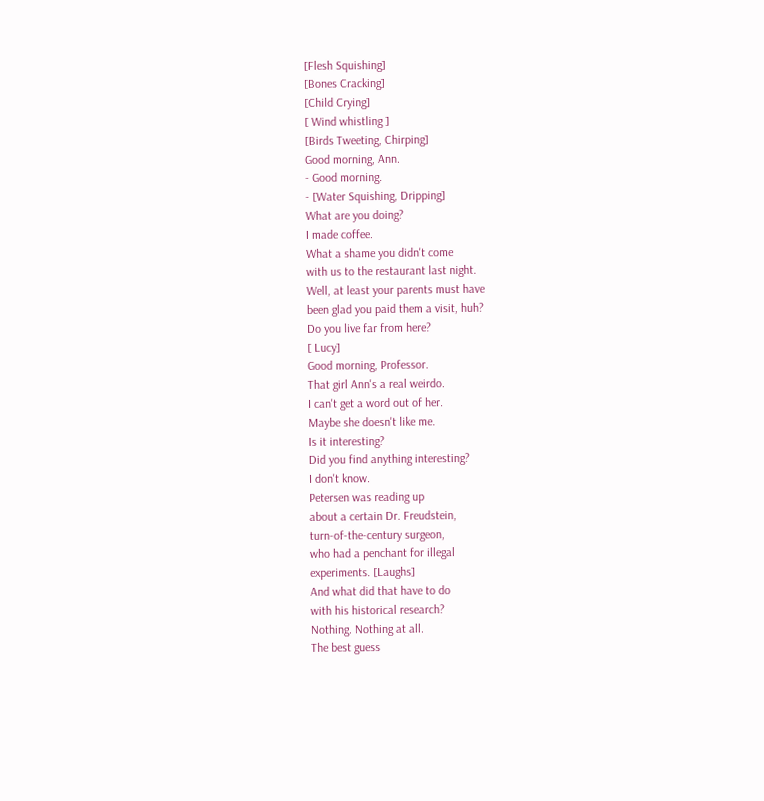[Flesh Squishing]
[Bones Cracking]
[Child Crying]
[ Wind whistling ]
[Birds Tweeting, Chirping]
Good morning, Ann.
- Good morning.
- [Water Squishing, Dripping]
What are you doing?
I made coffee.
What a shame you didn't come
with us to the restaurant last night.
Well, at least your parents must have
been glad you paid them a visit, huh?
Do you live far from here?
[ Lucy]
Good morning, Professor.
That girl Ann's a real weirdo.
I can't get a word out of her.
Maybe she doesn't like me.
Is it interesting?
Did you find anything interesting?
I don't know.
Petersen was reading up
about a certain Dr. Freudstein,
turn-of-the-century surgeon,
who had a penchant for illegal
experiments. [Laughs]
And what did that have to do
with his historical research?
Nothing. Nothing at all.
The best guess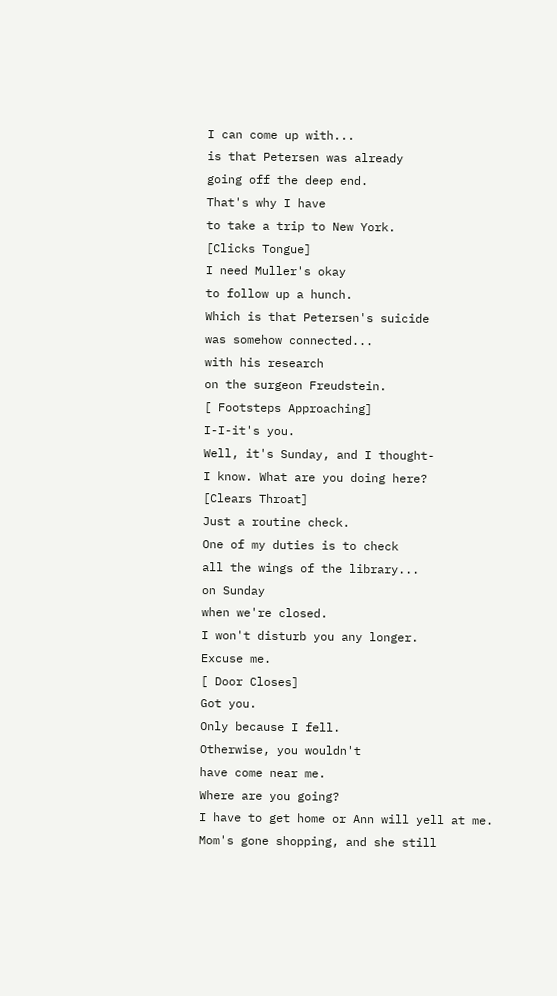I can come up with...
is that Petersen was already
going off the deep end.
That's why I have
to take a trip to New York.
[Clicks Tongue]
I need Muller's okay
to follow up a hunch.
Which is that Petersen's suicide
was somehow connected...
with his research
on the surgeon Freudstein.
[ Footsteps Approaching]
I-I-it's you.
Well, it's Sunday, and I thought-
I know. What are you doing here?
[Clears Throat]
Just a routine check.
One of my duties is to check
all the wings of the library...
on Sunday
when we're closed.
I won't disturb you any longer.
Excuse me.
[ Door Closes]
Got you.
Only because I fell.
Otherwise, you wouldn't
have come near me.
Where are you going?
I have to get home or Ann will yell at me.
Mom's gone shopping, and she still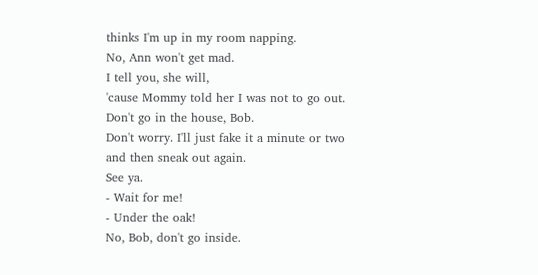thinks I'm up in my room napping.
No, Ann won't get mad.
I tell you, she will,
'cause Mommy told her I was not to go out.
Don't go in the house, Bob.
Don't worry. I'll just fake it a minute or two
and then sneak out again.
See ya.
- Wait for me!
- Under the oak!
No, Bob, don't go inside.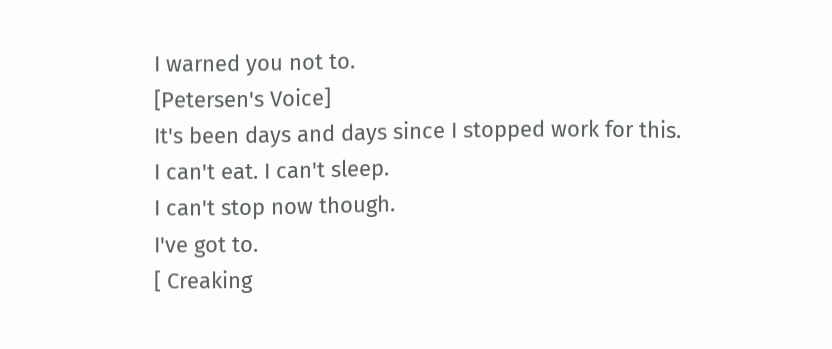I warned you not to.
[Petersen's Voice]
It's been days and days since I stopped work for this.
I can't eat. I can't sleep.
I can't stop now though.
I've got to.
[ Creaking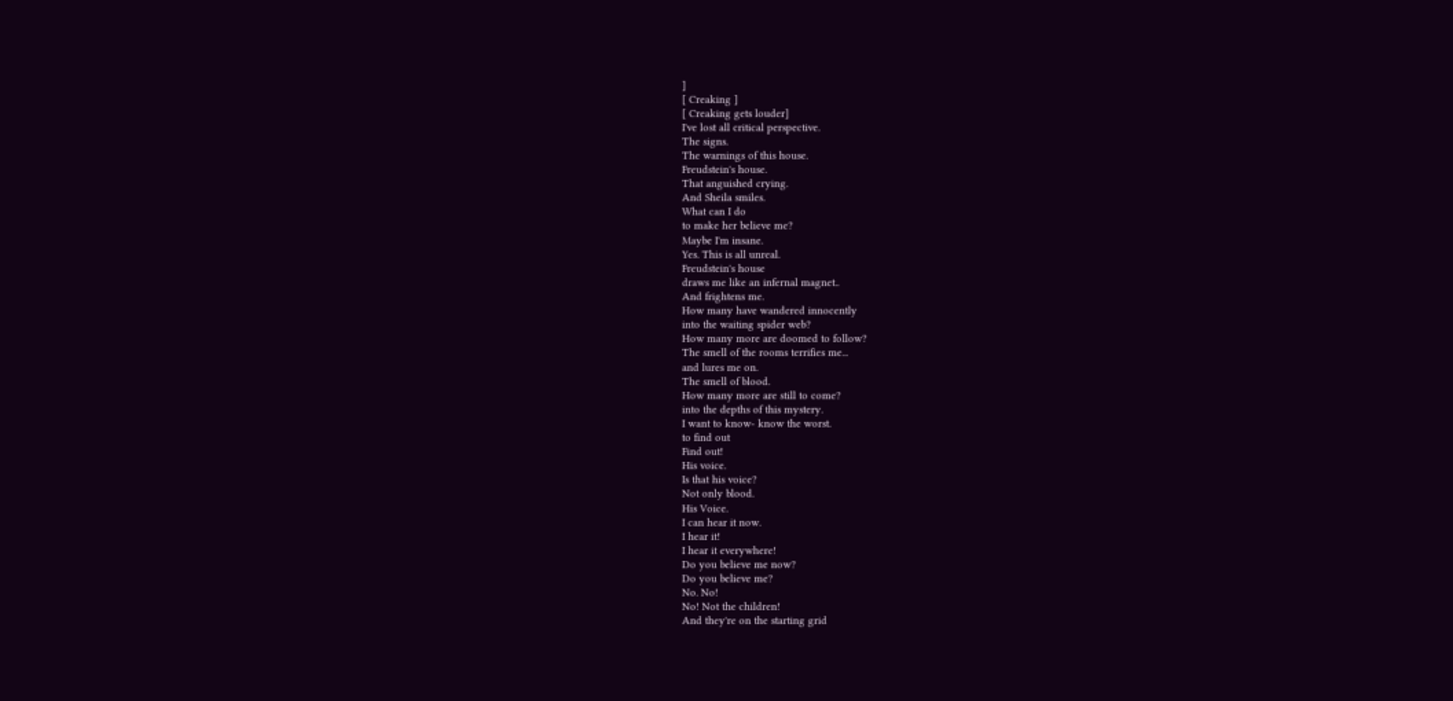]
[ Creaking ]
[ Creaking gets louder]
I've lost all critical perspective.
The signs.
The warnings of this house.
Freudstein's house.
That anguished crying.
And Sheila smiles.
What can I do
to make her believe me?
Maybe I'm insane.
Yes. This is all unreal.
Freudstein's house
draws me like an infernal magnet..
And frightens me.
How many have wandered innocently
into the waiting spider web?
How many more are doomed to follow?
The smell of the rooms terrifies me...
and lures me on.
The smell of blood.
How many more are still to come?
into the depths of this mystery.
I want to know- know the worst.
to find out
Find out!
His voice.
Is that his voice?
Not only blood.
His Voice.
I can hear it now.
I hear it!
I hear it everywhere!
Do you believe me now?
Do you believe me?
No. No!
No! Not the children!
And they're on the starting grid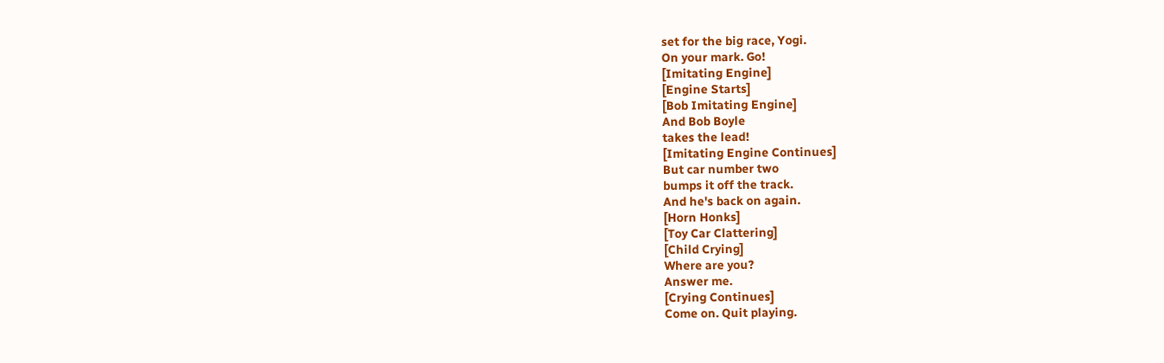set for the big race, Yogi.
On your mark. Go!
[Imitating Engine]
[Engine Starts]
[Bob Imitating Engine]
And Bob Boyle
takes the lead!
[Imitating Engine Continues]
But car number two
bumps it off the track.
And he's back on again.
[Horn Honks]
[Toy Car Clattering]
[Child Crying]
Where are you?
Answer me.
[Crying Continues]
Come on. Quit playing.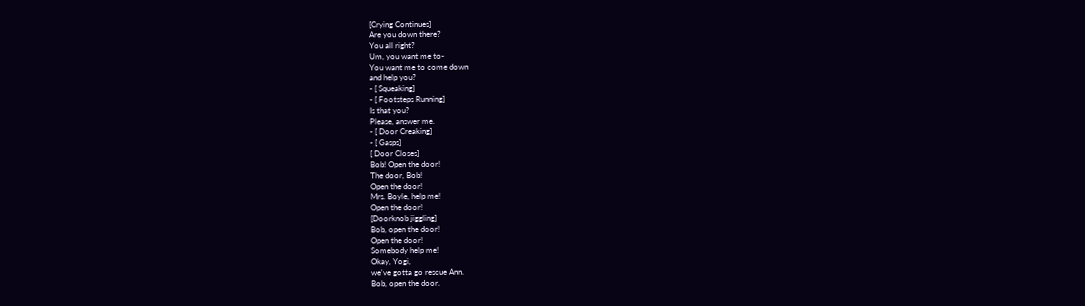[Crying Continues]
Are you down there?
You all right?
Um, you want me to-
You want me to come down
and help you?
- [ Squeaking]
- [ Footsteps Running]
Is that you?
Please, answer me.
- [ Door Creaking]
- [ Gasps]
[ Door Closes]
Bob! Open the door!
The door, Bob!
Open the door!
Mrs. Boyle, help me!
Open the door!
[Doorknob jiggling]
Bob, open the door!
Open the door!
Somebody help me!
Okay, Yogi,
we've gotta go rescue Ann.
Bob, open the door.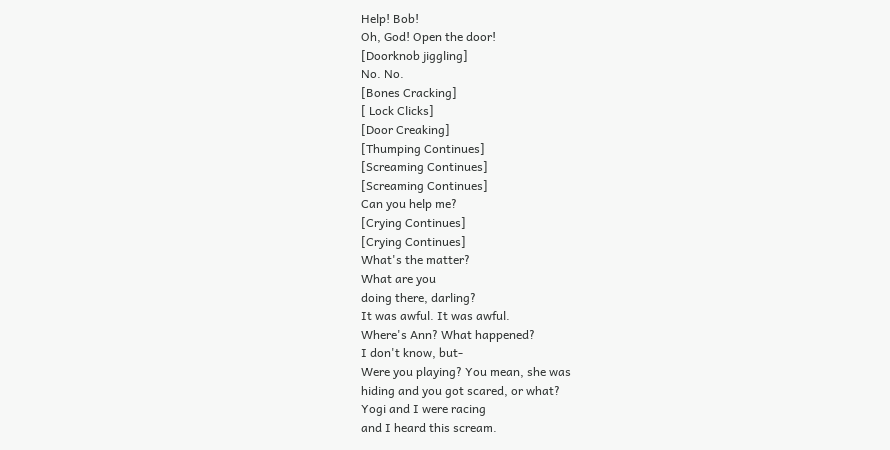Help! Bob!
Oh, God! Open the door!
[Doorknob jiggling]
No. No.
[Bones Cracking]
[ Lock Clicks]
[Door Creaking]
[Thumping Continues]
[Screaming Continues]
[Screaming Continues]
Can you help me?
[Crying Continues]
[Crying Continues]
What's the matter?
What are you
doing there, darling?
It was awful. It was awful.
Where's Ann? What happened?
I don't know, but-
Were you playing? You mean, she was
hiding and you got scared, or what?
Yogi and I were racing
and I heard this scream.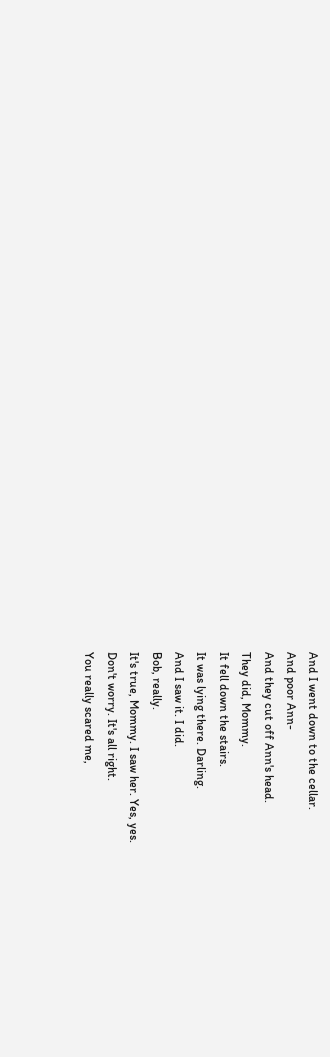And I went down to the cellar.
And poor Ann-
And they cut off Ann's head.
They did, Mommy.
It fell down the stairs.
It was lying there. Darling.
And I saw it. I did.
Bob, really.
It's true, Mommy. I saw her. Yes, yes.
Don't worry. It's all right.
You really scared me,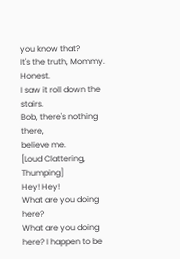you know that?
It's the truth, Mommy. Honest.
I saw it roll down the stairs.
Bob, there's nothing there,
believe me.
[Loud Clattering, Thumping]
Hey! Hey!
What are you doing here?
What are you doing here? I happen to be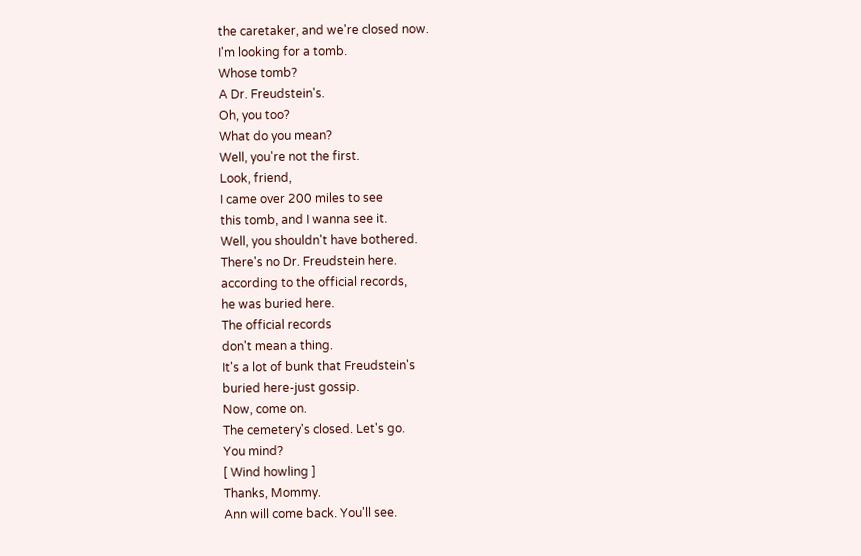the caretaker, and we're closed now.
I'm looking for a tomb.
Whose tomb?
A Dr. Freudstein's.
Oh, you too?
What do you mean?
Well, you're not the first.
Look, friend,
I came over 200 miles to see
this tomb, and I wanna see it.
Well, you shouldn't have bothered.
There's no Dr. Freudstein here.
according to the official records,
he was buried here.
The official records
don't mean a thing.
It's a lot of bunk that Freudstein's
buried here-just gossip.
Now, come on.
The cemetery's closed. Let's go.
You mind?
[ Wind howling ]
Thanks, Mommy.
Ann will come back. You'll see.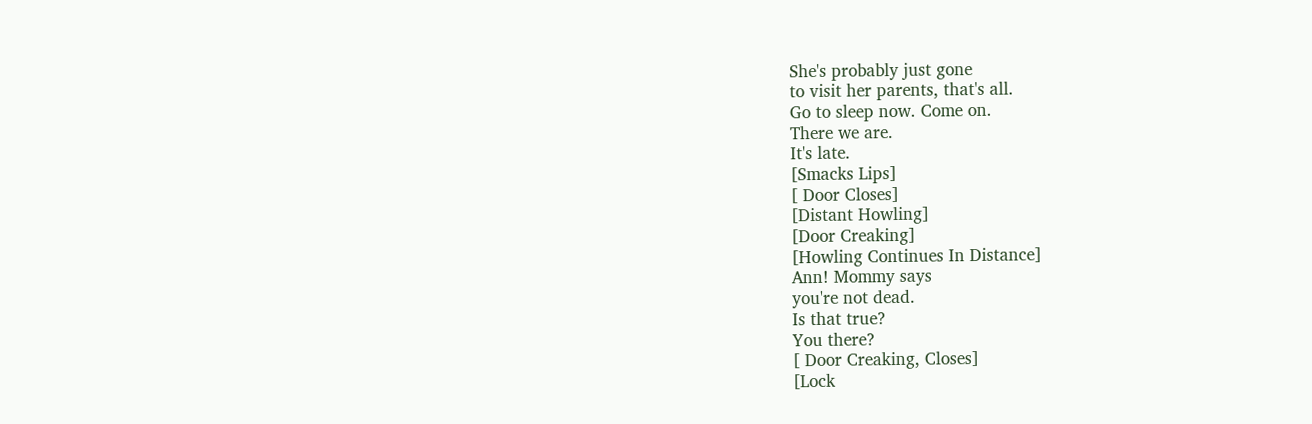She's probably just gone
to visit her parents, that's all.
Go to sleep now. Come on.
There we are.
It's late.
[Smacks Lips]
[ Door Closes]
[Distant Howling]
[Door Creaking]
[Howling Continues In Distance]
Ann! Mommy says
you're not dead.
Is that true?
You there?
[ Door Creaking, Closes]
[Lock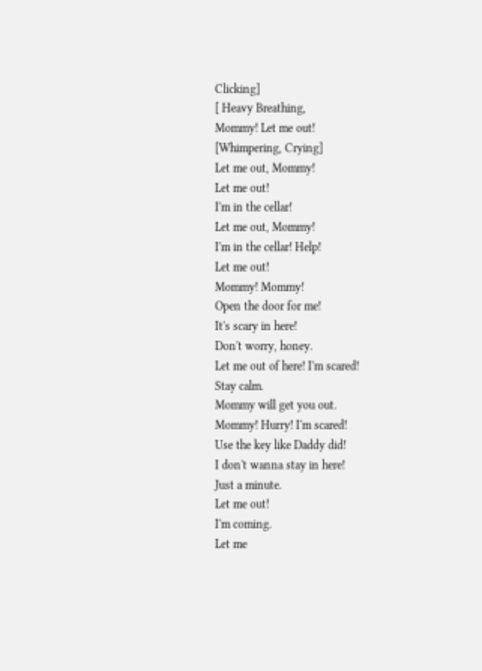Clicking]
[ Heavy Breathing,
Mommy! Let me out!
[Whimpering, Crying]
Let me out, Mommy!
Let me out!
I'm in the cellar!
Let me out, Mommy!
I'm in the cellar! Help!
Let me out!
Mommy! Mommy!
Open the door for me!
It's scary in here!
Don't worry, honey.
Let me out of here! I'm scared!
Stay calm.
Mommy will get you out.
Mommy! Hurry! I'm scared!
Use the key like Daddy did!
I don't wanna stay in here!
Just a minute.
Let me out!
I'm coming.
Let me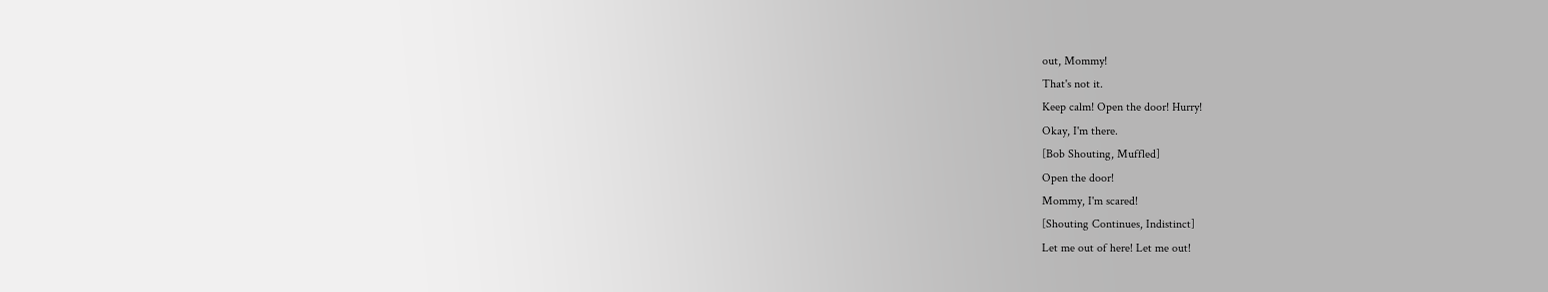out, Mommy!
That's not it.
Keep calm! Open the door! Hurry!
Okay, I'm there.
[Bob Shouting, Muffled]
Open the door!
Mommy, I'm scared!
[Shouting Continues, Indistinct]
Let me out of here! Let me out!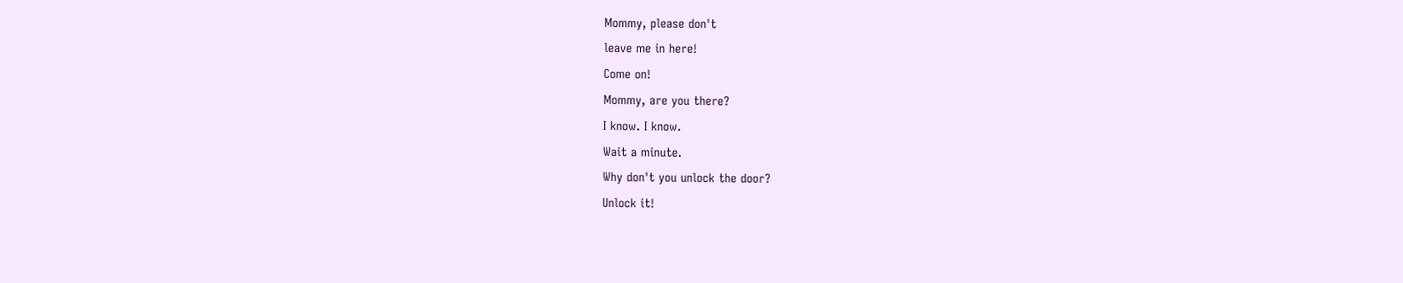Mommy, please don't
leave me in here!
Come on!
Mommy, are you there?
I know. I know.
Wait a minute.
Why don't you unlock the door?
Unlock it!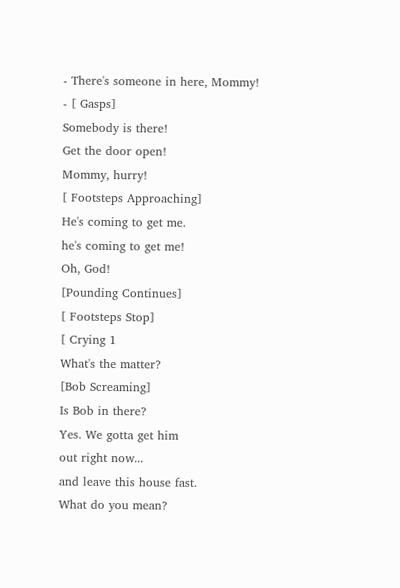- There's someone in here, Mommy!
- [ Gasps]
Somebody is there!
Get the door open!
Mommy, hurry!
[ Footsteps Approaching]
He's coming to get me.
he's coming to get me!
Oh, God!
[Pounding Continues]
[ Footsteps Stop]
[ Crying 1
What's the matter?
[Bob Screaming]
Is Bob in there?
Yes. We gotta get him
out right now...
and leave this house fast.
What do you mean?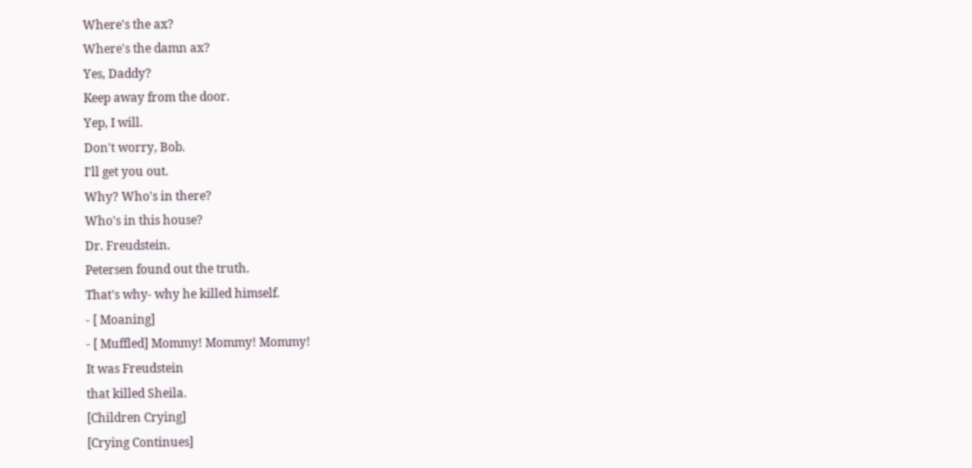Where's the ax?
Where's the damn ax?
Yes, Daddy?
Keep away from the door.
Yep, I will.
Don't worry, Bob.
I'll get you out.
Why? Who's in there?
Who's in this house?
Dr. Freudstein.
Petersen found out the truth.
That's why- why he killed himself.
- [ Moaning]
- [ Muffled] Mommy! Mommy! Mommy!
It was Freudstein
that killed Sheila.
[Children Crying]
[Crying Continues]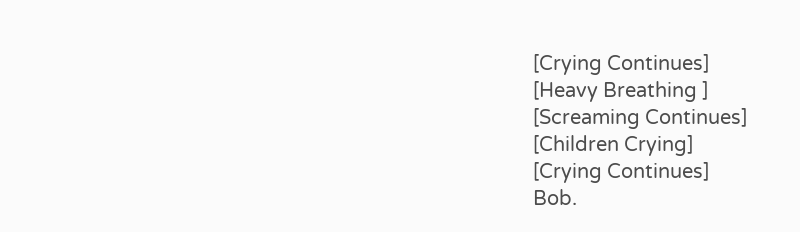[Crying Continues]
[Heavy Breathing ]
[Screaming Continues]
[Children Crying]
[Crying Continues]
Bob.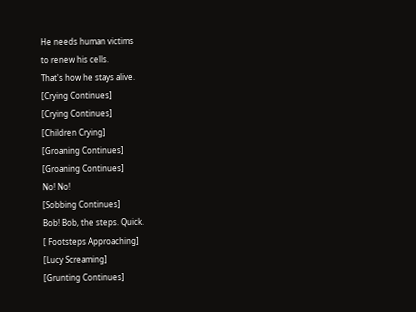He needs human victims
to renew his cells.
That's how he stays alive.
[Crying Continues]
[Crying Continues]
[Children Crying]
[Groaning Continues]
[Groaning Continues]
No! No!
[Sobbing Continues]
Bob! Bob, the steps. Quick.
[ Footsteps Approaching]
[Lucy Screaming]
[Grunting Continues]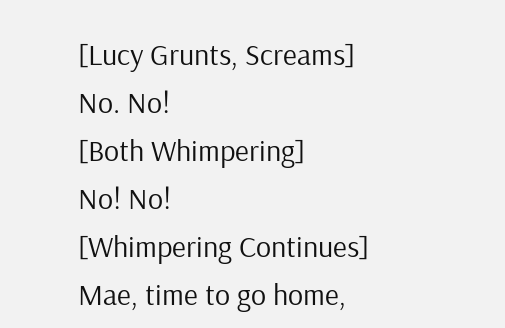[Lucy Grunts, Screams]
No. No!
[Both Whimpering]
No! No!
[Whimpering Continues]
Mae, time to go home,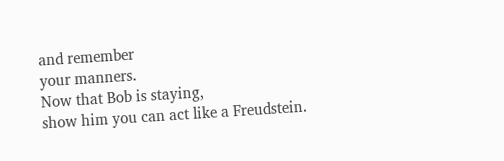and remember
your manners.
Now that Bob is staying,
show him you can act like a Freudstein.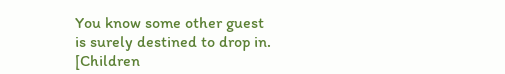You know some other guest
is surely destined to drop in.
[Children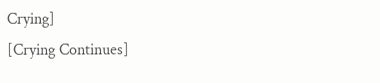Crying]
[Crying Continues]